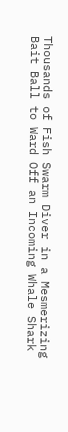Thousands of Fish Swarm Diver in a Mesmerizing Bait Ball to Ward Off an Incoming Whale Shark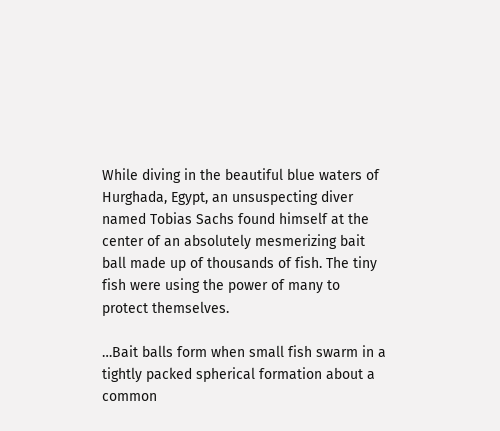While diving in the beautiful blue waters of Hurghada, Egypt, an unsuspecting diver named Tobias Sachs found himself at the center of an absolutely mesmerizing bait ball made up of thousands of fish. The tiny fish were using the power of many to protect themselves.

…Bait balls form when small fish swarm in a tightly packed spherical formation about a common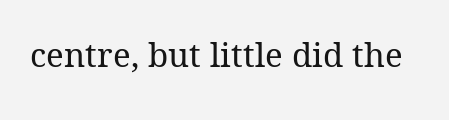centre, but little did the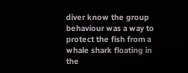diver know the group behaviour was a way to protect the fish from a whale shark floating in the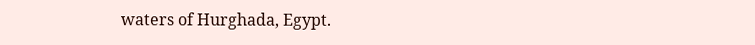waters of Hurghada, Egypt.